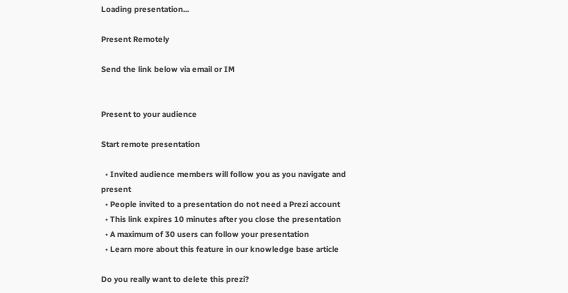Loading presentation...

Present Remotely

Send the link below via email or IM


Present to your audience

Start remote presentation

  • Invited audience members will follow you as you navigate and present
  • People invited to a presentation do not need a Prezi account
  • This link expires 10 minutes after you close the presentation
  • A maximum of 30 users can follow your presentation
  • Learn more about this feature in our knowledge base article

Do you really want to delete this prezi?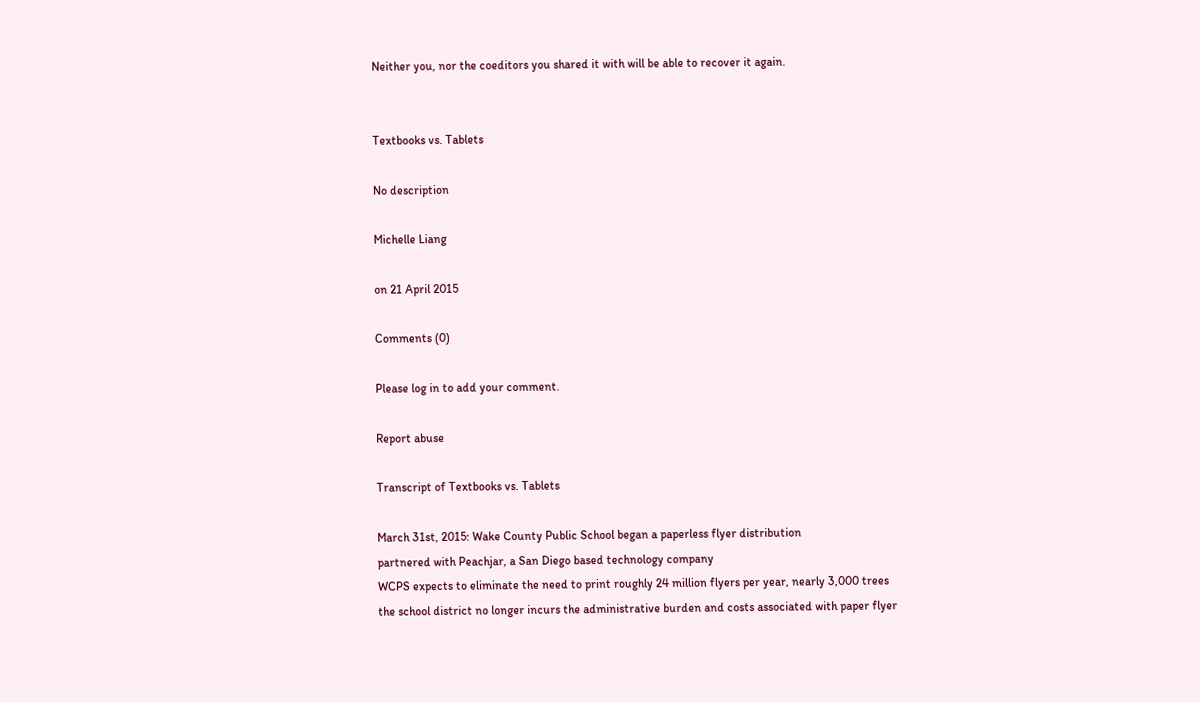Neither you, nor the coeditors you shared it with will be able to recover it again.


Textbooks vs. Tablets

No description

Michelle Liang

on 21 April 2015

Comments (0)

Please log in to add your comment.

Report abuse

Transcript of Textbooks vs. Tablets

March 31st, 2015: Wake County Public School began a paperless flyer distribution
partnered with Peachjar, a San Diego based technology company
WCPS expects to eliminate the need to print roughly 24 million flyers per year, nearly 3,000 trees
the school district no longer incurs the administrative burden and costs associated with paper flyer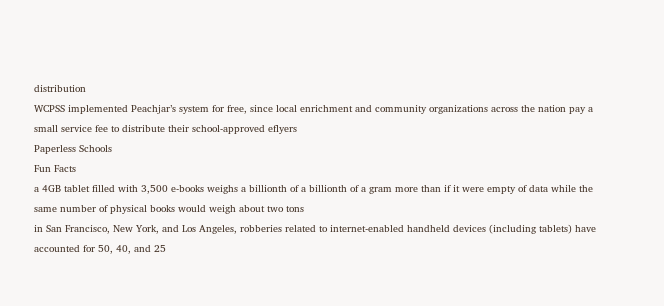distribution
WCPSS implemented Peachjar’s system for free, since local enrichment and community organizations across the nation pay a small service fee to distribute their school-approved eflyers
Paperless Schools
Fun Facts
a 4GB tablet filled with 3,500 e-books weighs a billionth of a billionth of a gram more than if it were empty of data while the same number of physical books would weigh about two tons
in San Francisco, New York, and Los Angeles, robberies related to internet-enabled handheld devices (including tablets) have accounted for 50, 40, and 25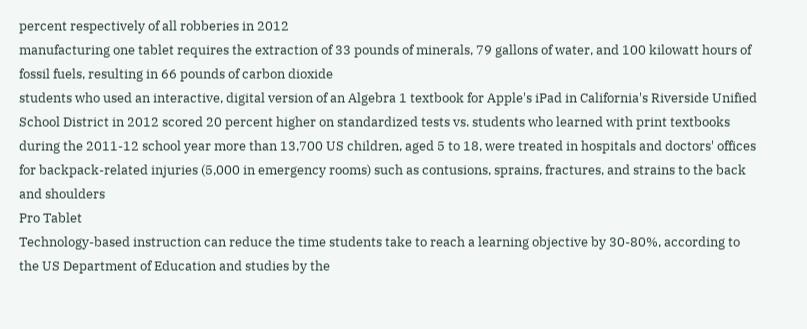percent respectively of all robberies in 2012
manufacturing one tablet requires the extraction of 33 pounds of minerals, 79 gallons of water, and 100 kilowatt hours of fossil fuels, resulting in 66 pounds of carbon dioxide
students who used an interactive, digital version of an Algebra 1 textbook for Apple's iPad in California's Riverside Unified School District in 2012 scored 20 percent higher on standardized tests vs. students who learned with print textbooks
during the 2011-12 school year more than 13,700 US children, aged 5 to 18, were treated in hospitals and doctors' offices for backpack-related injuries (5,000 in emergency rooms) such as contusions, sprains, fractures, and strains to the back and shoulders
Pro Tablet
Technology-based instruction can reduce the time students take to reach a learning objective by 30-80%, according to the US Department of Education and studies by the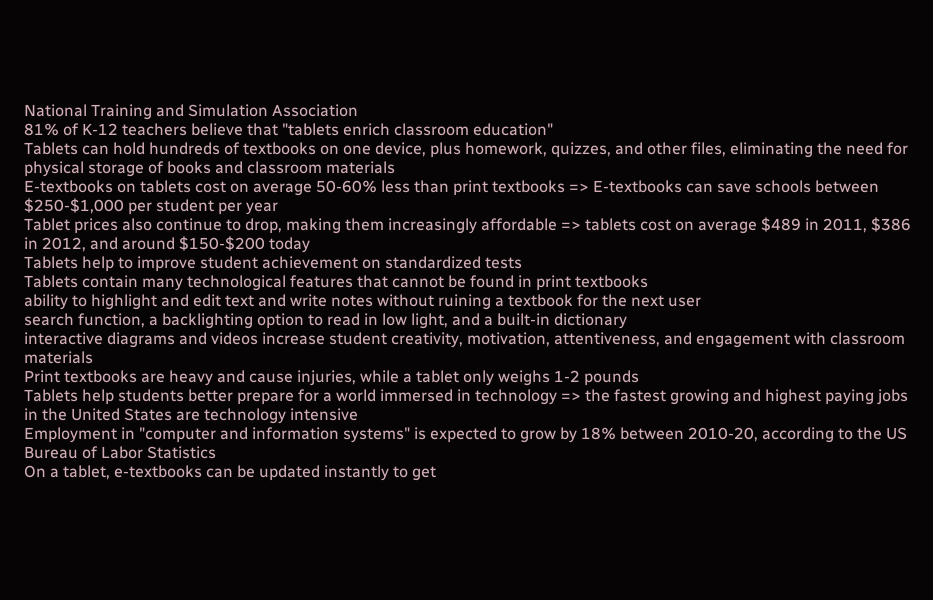National Training and Simulation Association
81% of K-12 teachers believe that "tablets enrich classroom education"
Tablets can hold hundreds of textbooks on one device, plus homework, quizzes, and other files, eliminating the need for physical storage of books and classroom materials
E-textbooks on tablets cost on average 50-60% less than print textbooks => E-textbooks can save schools between $250-$1,000 per student per year
Tablet prices also continue to drop, making them increasingly affordable => tablets cost on average $489 in 2011, $386 in 2012, and around $150-$200 today
Tablets help to improve student achievement on standardized tests
Tablets contain many technological features that cannot be found in print textbooks
ability to highlight and edit text and write notes without ruining a textbook for the next user
search function, a backlighting option to read in low light, and a built-in dictionary
interactive diagrams and videos increase student creativity, motivation, attentiveness, and engagement with classroom materials
Print textbooks are heavy and cause injuries, while a tablet only weighs 1-2 pounds
Tablets help students better prepare for a world immersed in technology => the fastest growing and highest paying jobs in the United States are technology intensive
Employment in "computer and information systems" is expected to grow by 18% between 2010-20, according to the US Bureau of Labor Statistics
On a tablet, e-textbooks can be updated instantly to get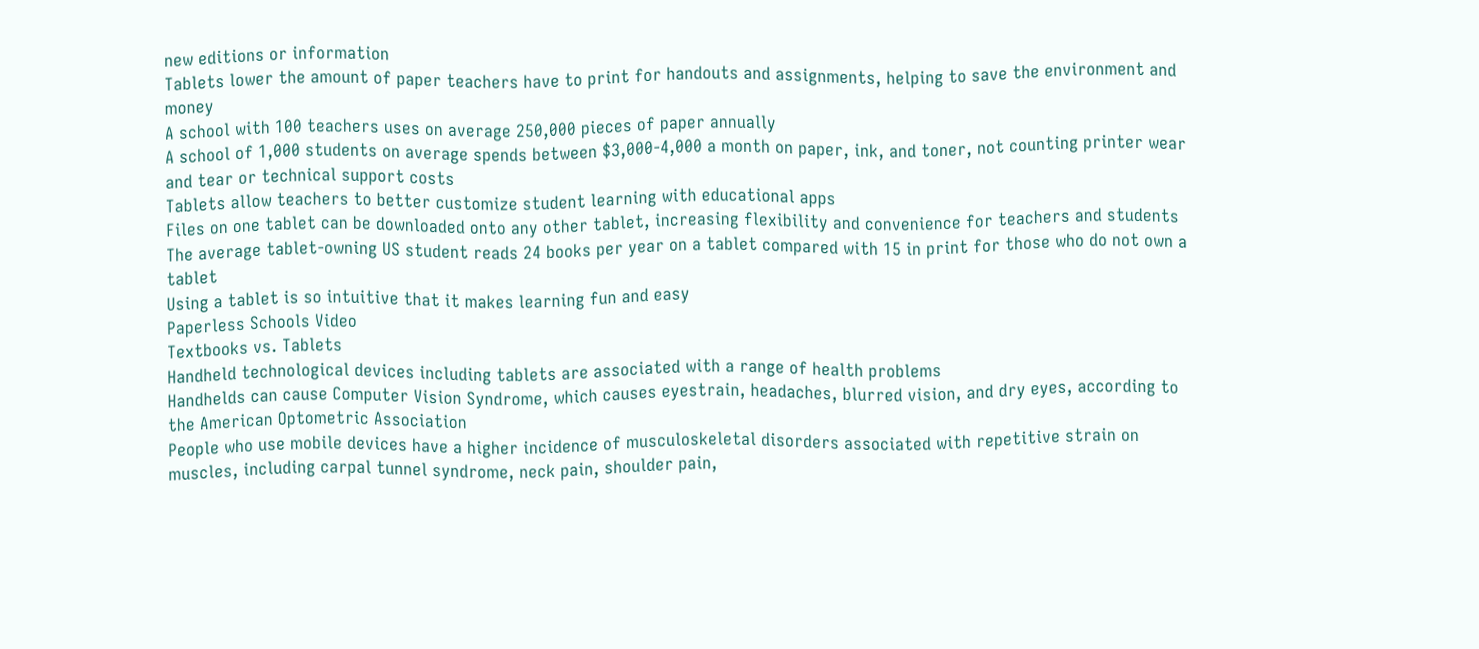new editions or information
Tablets lower the amount of paper teachers have to print for handouts and assignments, helping to save the environment and money
A school with 100 teachers uses on average 250,000 pieces of paper annually
A school of 1,000 students on average spends between $3,000-4,000 a month on paper, ink, and toner, not counting printer wear and tear or technical support costs
Tablets allow teachers to better customize student learning with educational apps
Files on one tablet can be downloaded onto any other tablet, increasing flexibility and convenience for teachers and students
The average tablet-owning US student reads 24 books per year on a tablet compared with 15 in print for those who do not own a tablet
Using a tablet is so intuitive that it makes learning fun and easy
Paperless Schools Video
Textbooks vs. Tablets
Handheld technological devices including tablets are associated with a range of health problems
Handhelds can cause Computer Vision Syndrome, which causes eyestrain, headaches, blurred vision, and dry eyes, according to the American Optometric Association
People who use mobile devices have a higher incidence of musculoskeletal disorders associated with repetitive strain on muscles, including carpal tunnel syndrome, neck pain, shoulder pain,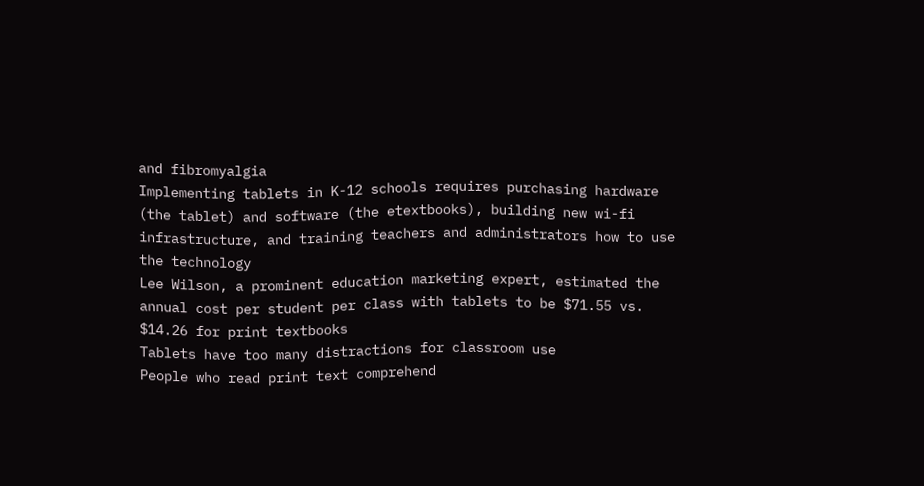and fibromyalgia
Implementing tablets in K-12 schools requires purchasing hardware (the tablet) and software (the etextbooks), building new wi-fi infrastructure, and training teachers and administrators how to use the technology
Lee Wilson, a prominent education marketing expert, estimated the annual cost per student per class with tablets to be $71.55 vs. $14.26 for print textbooks
Tablets have too many distractions for classroom use
People who read print text comprehend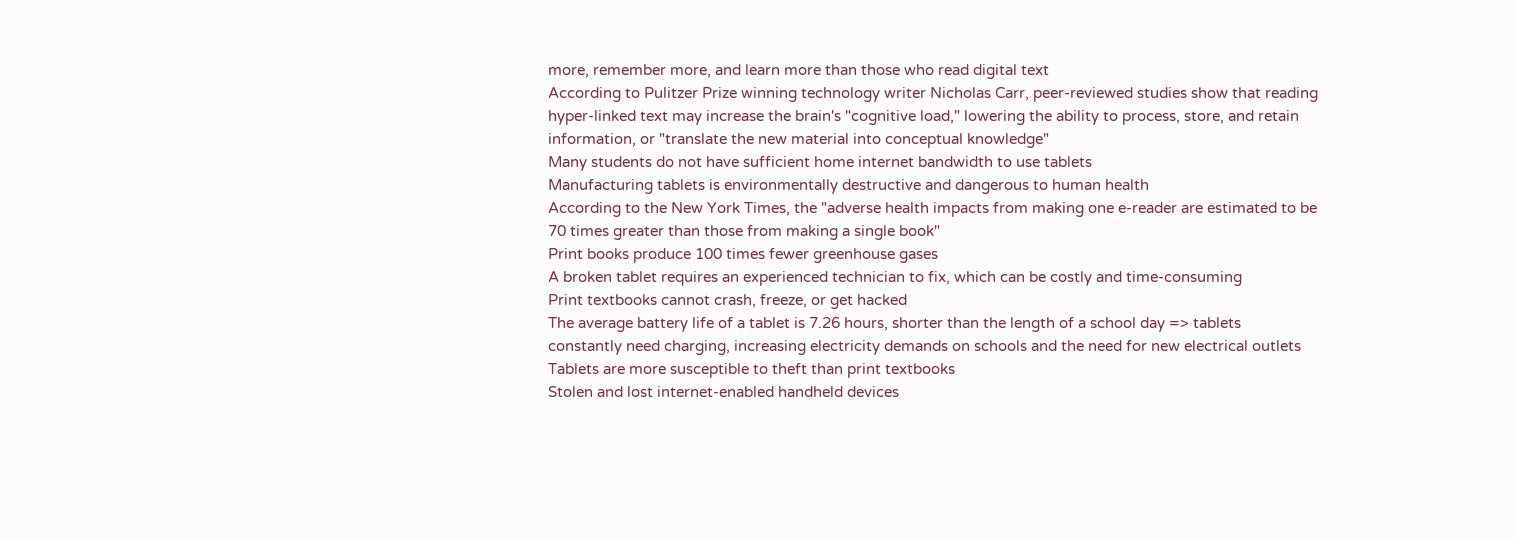more, remember more, and learn more than those who read digital text
According to Pulitzer Prize winning technology writer Nicholas Carr, peer-reviewed studies show that reading hyper-linked text may increase the brain's "cognitive load," lowering the ability to process, store, and retain information, or "translate the new material into conceptual knowledge"
Many students do not have sufficient home internet bandwidth to use tablets
Manufacturing tablets is environmentally destructive and dangerous to human health
According to the New York Times, the "adverse health impacts from making one e-reader are estimated to be 70 times greater than those from making a single book"
Print books produce 100 times fewer greenhouse gases
A broken tablet requires an experienced technician to fix, which can be costly and time-consuming
Print textbooks cannot crash, freeze, or get hacked
The average battery life of a tablet is 7.26 hours, shorter than the length of a school day => tablets constantly need charging, increasing electricity demands on schools and the need for new electrical outlets
Tablets are more susceptible to theft than print textbooks
Stolen and lost internet-enabled handheld devices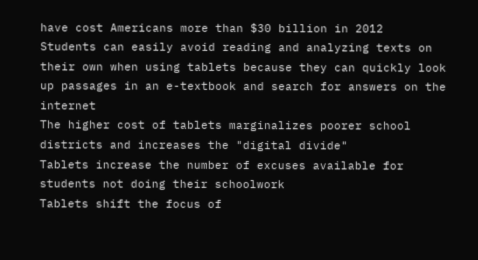have cost Americans more than $30 billion in 2012
Students can easily avoid reading and analyzing texts on their own when using tablets because they can quickly look up passages in an e-textbook and search for answers on the internet
The higher cost of tablets marginalizes poorer school districts and increases the "digital divide"
Tablets increase the number of excuses available for students not doing their schoolwork
Tablets shift the focus of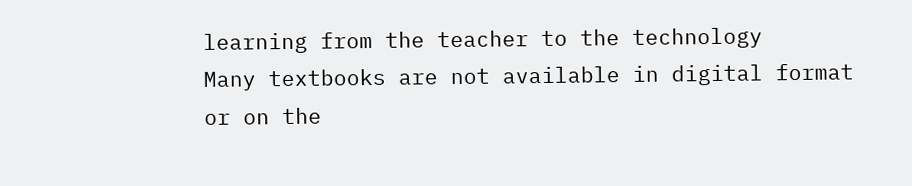learning from the teacher to the technology
Many textbooks are not available in digital format or on the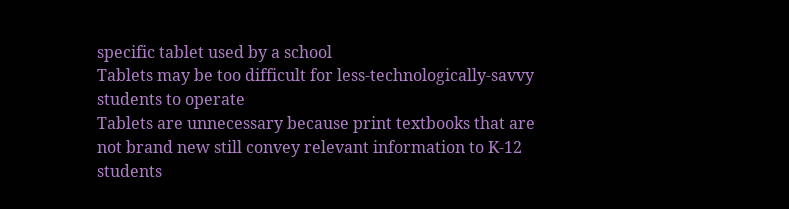specific tablet used by a school
Tablets may be too difficult for less-technologically-savvy students to operate
Tablets are unnecessary because print textbooks that are not brand new still convey relevant information to K-12 students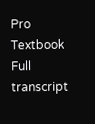Pro Textbook
Full transcript